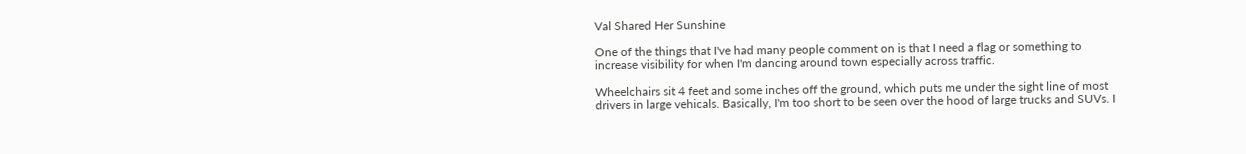Val Shared Her Sunshine

One of the things that I've had many people comment on is that I need a flag or something to increase visibility for when I'm dancing around town especially across traffic.

Wheelchairs sit 4 feet and some inches off the ground, which puts me under the sight line of most drivers in large vehicals. Basically, I'm too short to be seen over the hood of large trucks and SUVs. I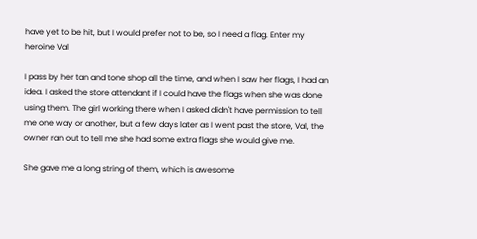have yet to be hit, but I would prefer not to be, so I need a flag. Enter my heroine Val

I pass by her tan and tone shop all the time, and when I saw her flags, I had an idea. I asked the store attendant if I could have the flags when she was done using them. The girl working there when I asked didn't have permission to tell me one way or another, but a few days later as I went past the store, Val, the owner ran out to tell me she had some extra flags she would give me.

She gave me a long string of them, which is awesome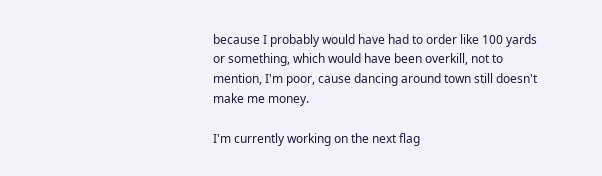because I probably would have had to order like 100 yards or something, which would have been overkill, not to mention, I'm poor, cause dancing around town still doesn't make me money.

I'm currently working on the next flag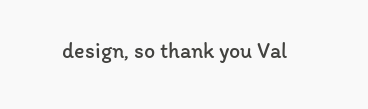design, so thank you Val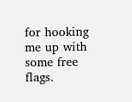for hooking me up with some free flags.